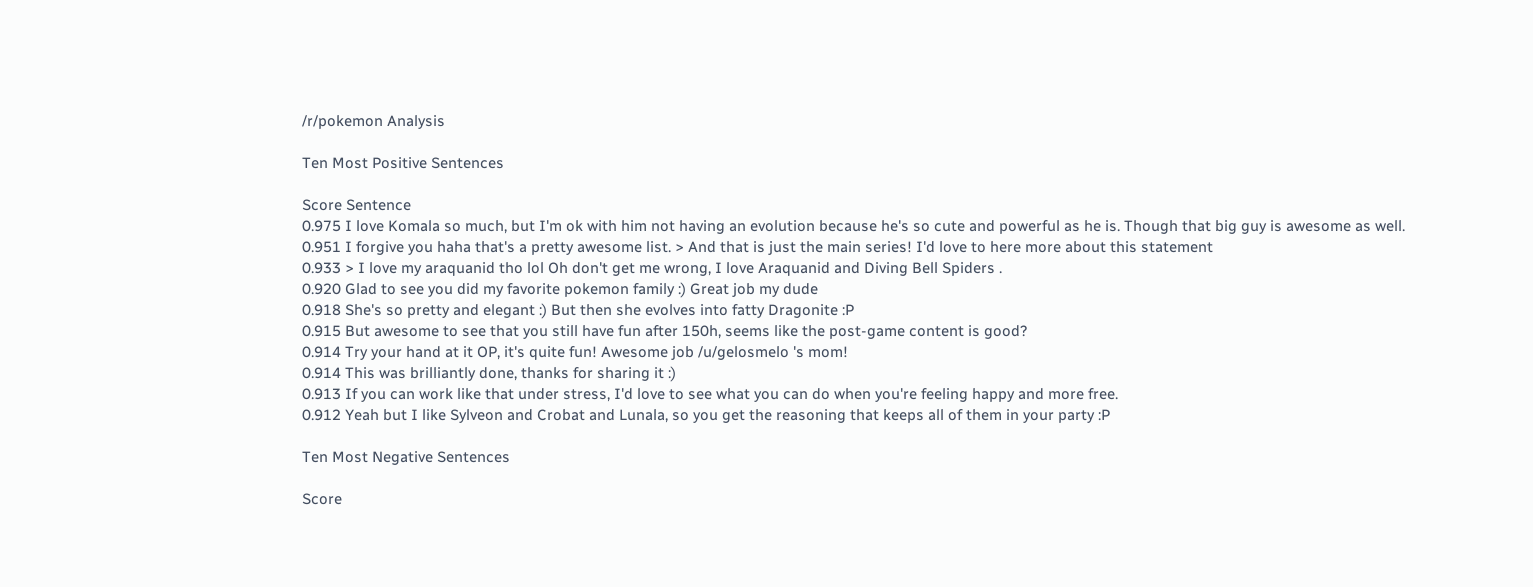/r/pokemon Analysis

Ten Most Positive Sentences

Score Sentence
0.975 I love Komala so much, but I'm ok with him not having an evolution because he's so cute and powerful as he is. Though that big guy is awesome as well.
0.951 I forgive you haha that's a pretty awesome list. > And that is just the main series! I'd love to here more about this statement
0.933 > I love my araquanid tho lol Oh don't get me wrong, I love Araquanid and Diving Bell Spiders .
0.920 Glad to see you did my favorite pokemon family :) Great job my dude
0.918 She's so pretty and elegant :) But then she evolves into fatty Dragonite :P
0.915 But awesome to see that you still have fun after 150h, seems like the post-game content is good?
0.914 Try your hand at it OP, it's quite fun! Awesome job /u/gelosmelo 's mom!
0.914 This was brilliantly done, thanks for sharing it :)
0.913 If you can work like that under stress, I'd love to see what you can do when you're feeling happy and more free.
0.912 Yeah but I like Sylveon and Crobat and Lunala, so you get the reasoning that keeps all of them in your party :P

Ten Most Negative Sentences

Score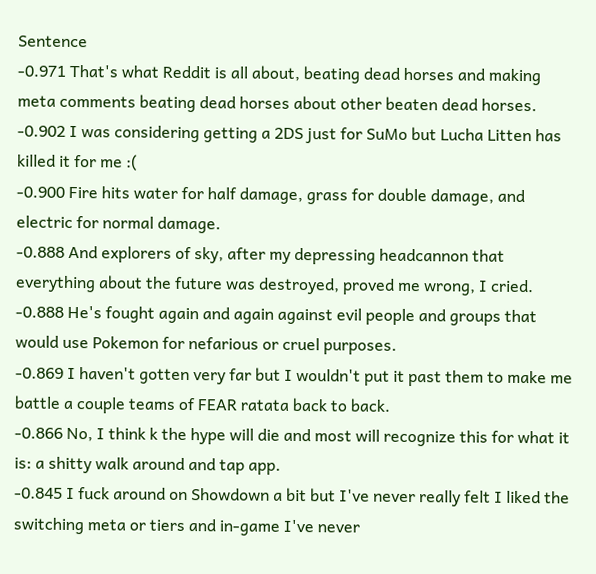Sentence
-0.971 That's what Reddit is all about, beating dead horses and making meta comments beating dead horses about other beaten dead horses.
-0.902 I was considering getting a 2DS just for SuMo but Lucha Litten has killed it for me :(
-0.900 Fire hits water for half damage, grass for double damage, and electric for normal damage.
-0.888 And explorers of sky, after my depressing headcannon that everything about the future was destroyed, proved me wrong, I cried.
-0.888 He's fought again and again against evil people and groups that would use Pokemon for nefarious or cruel purposes.
-0.869 I haven't gotten very far but I wouldn't put it past them to make me battle a couple teams of FEAR ratata back to back.
-0.866 No, I think k the hype will die and most will recognize this for what it is: a shitty walk around and tap app.
-0.845 I fuck around on Showdown a bit but I've never really felt I liked the switching meta or tiers and in-game I've never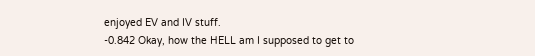enjoyed EV and IV stuff.
-0.842 Okay, how the HELL am I supposed to get to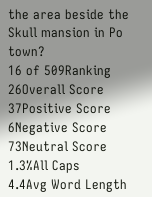the area beside the Skull mansion in Po town?
16 of 509Ranking
26Overall Score
37Positive Score
6Negative Score
73Neutral Score
1.3%All Caps
4.4Avg Word Length